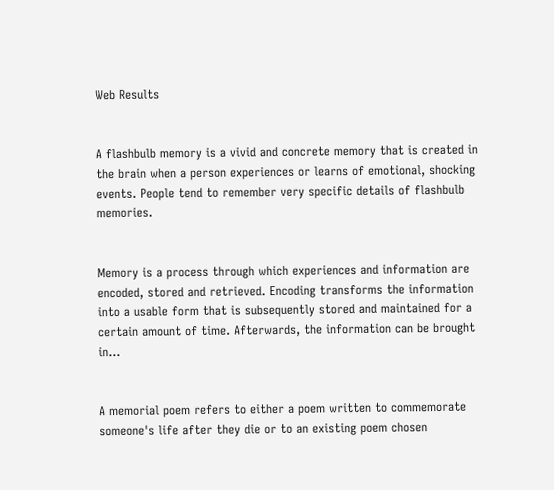Web Results


A flashbulb memory is a vivid and concrete memory that is created in the brain when a person experiences or learns of emotional, shocking events. People tend to remember very specific details of flashbulb memories.


Memory is a process through which experiences and information are encoded, stored and retrieved. Encoding transforms the information into a usable form that is subsequently stored and maintained for a certain amount of time. Afterwards, the information can be brought in...


A memorial poem refers to either a poem written to commemorate someone's life after they die or to an existing poem chosen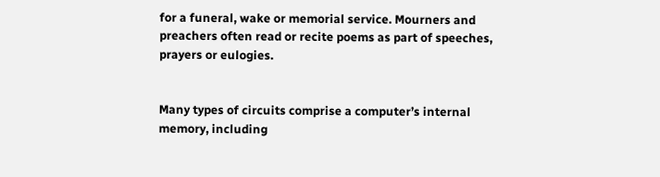for a funeral, wake or memorial service. Mourners and preachers often read or recite poems as part of speeches, prayers or eulogies.


Many types of circuits comprise a computer’s internal memory, including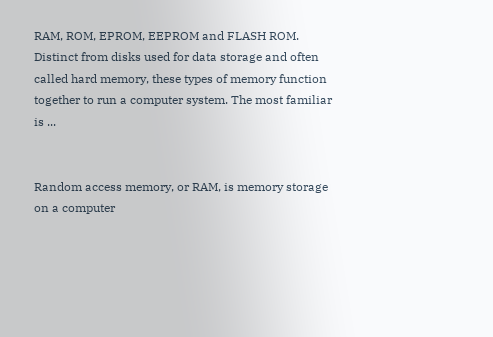RAM, ROM, EPROM, EEPROM and FLASH ROM. Distinct from disks used for data storage and often called hard memory, these types of memory function together to run a computer system. The most familiar is ...


Random access memory, or RAM, is memory storage on a computer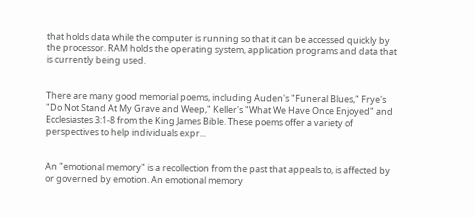that holds data while the computer is running so that it can be accessed quickly by the processor. RAM holds the operating system, application programs and data that is currently being used.


There are many good memorial poems, including Auden's "Funeral Blues," Frye's "Do Not Stand At My Grave and Weep," Keller's "What We Have Once Enjoyed" and Ecclesiastes 3:1-8 from the King James Bible. These poems offer a variety of perspectives to help individuals expr...


An "emotional memory" is a recollection from the past that appeals to, is affected by or governed by emotion. An emotional memory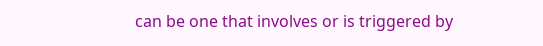can be one that involves or is triggered by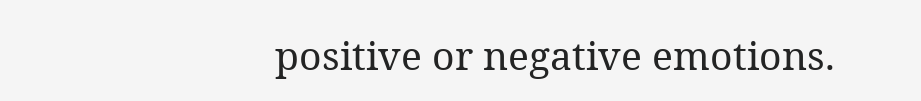positive or negative emotions.